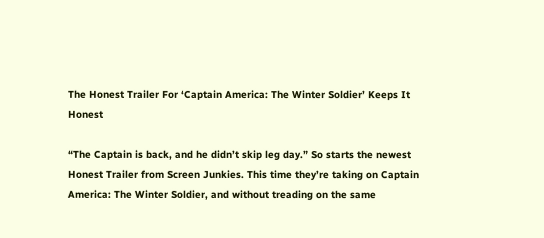The Honest Trailer For ‘Captain America: The Winter Soldier’ Keeps It Honest

“The Captain is back, and he didn’t skip leg day.” So starts the newest Honest Trailer from Screen Junkies. This time they’re taking on Captain America: The Winter Soldier, and without treading on the same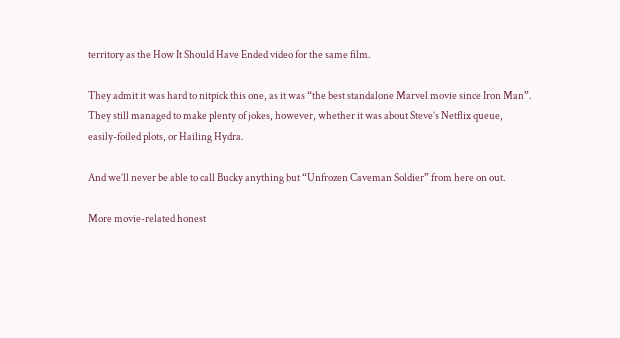territory as the How It Should Have Ended video for the same film.

They admit it was hard to nitpick this one, as it was “the best standalone Marvel movie since Iron Man”. They still managed to make plenty of jokes, however, whether it was about Steve’s Netflix queue, easily-foiled plots, or Hailing Hydra.

And we’ll never be able to call Bucky anything but “Unfrozen Caveman Soldier” from here on out.

More movie-related honest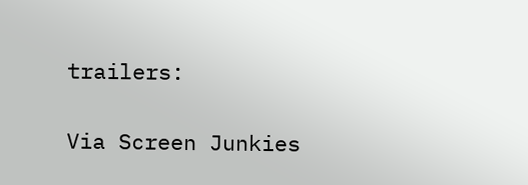trailers:

Via Screen Junkies